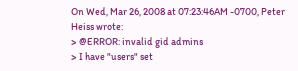On Wed, Mar 26, 2008 at 07:23:46AM -0700, Peter Heiss wrote:
> @ERROR: invalid gid admins
> I have "users" set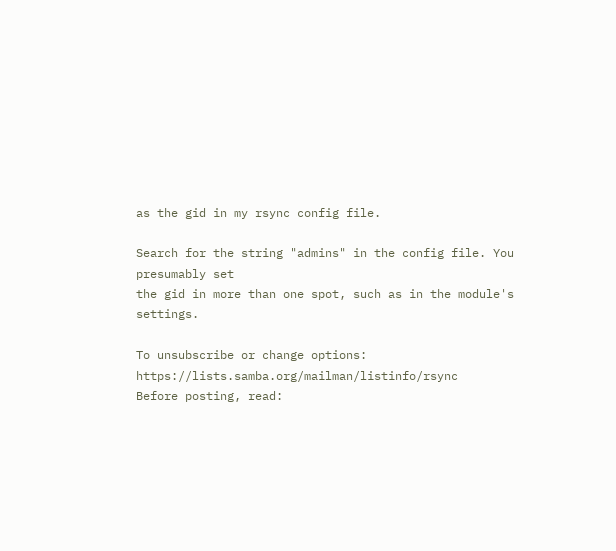as the gid in my rsync config file.

Search for the string "admins" in the config file. You presumably set
the gid in more than one spot, such as in the module's settings.

To unsubscribe or change options: https://lists.samba.org/mailman/listinfo/rsync
Before posting, read: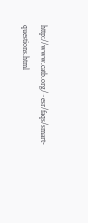http://www.catb.org/~esr/faqs/smart-questions.html